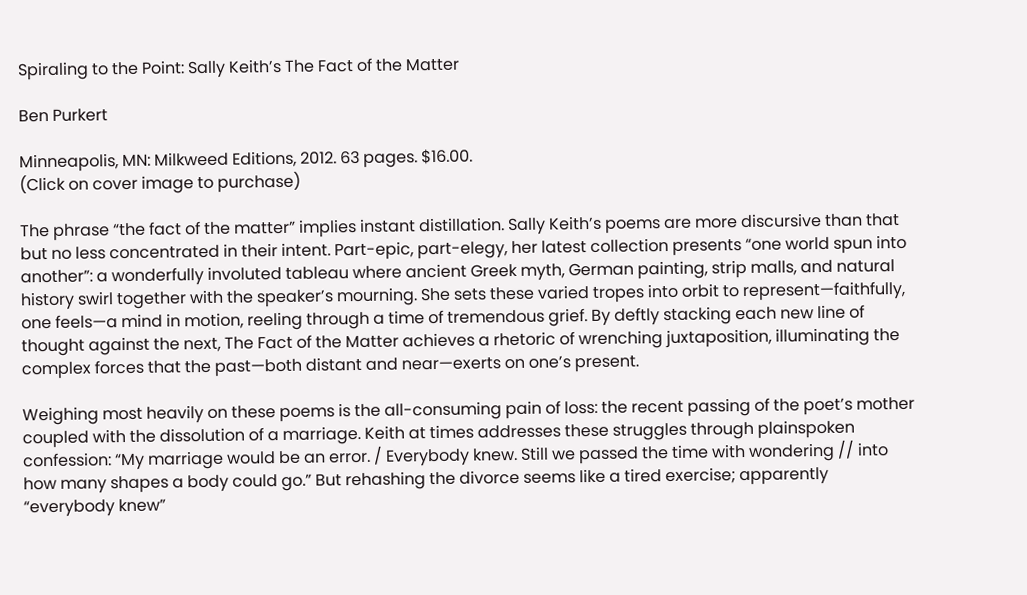Spiraling to the Point: Sally Keith’s The Fact of the Matter

Ben Purkert

Minneapolis, MN: Milkweed Editions, 2012. 63 pages. $16.00.
(Click on cover image to purchase)

The phrase “the fact of the matter” implies instant distillation. Sally Keith’s poems are more discursive than that but no less concentrated in their intent. Part-epic, part-elegy, her latest collection presents “one world spun into another”: a wonderfully involuted tableau where ancient Greek myth, German painting, strip malls, and natural history swirl together with the speaker’s mourning. She sets these varied tropes into orbit to represent—faithfully, one feels—a mind in motion, reeling through a time of tremendous grief. By deftly stacking each new line of thought against the next, The Fact of the Matter achieves a rhetoric of wrenching juxtaposition, illuminating the complex forces that the past—both distant and near—exerts on one’s present.

Weighing most heavily on these poems is the all-consuming pain of loss: the recent passing of the poet’s mother coupled with the dissolution of a marriage. Keith at times addresses these struggles through plainspoken confession: “My marriage would be an error. / Everybody knew. Still we passed the time with wondering // into how many shapes a body could go.” But rehashing the divorce seems like a tired exercise; apparently “everybody knew”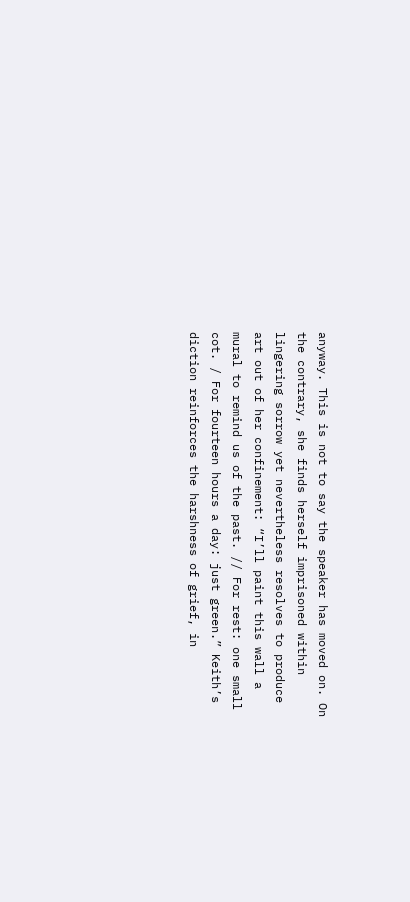anyway. This is not to say the speaker has moved on. On the contrary, she finds herself imprisoned within lingering sorrow yet nevertheless resolves to produce art out of her confinement: “I’ll paint this wall a mural to remind us of the past. // For rest: one small cot. / For fourteen hours a day: just green.” Keith’s diction reinforces the harshness of grief, in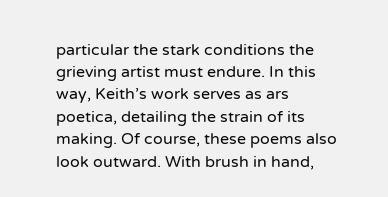particular the stark conditions the grieving artist must endure. In this way, Keith’s work serves as ars poetica, detailing the strain of its making. Of course, these poems also look outward. With brush in hand,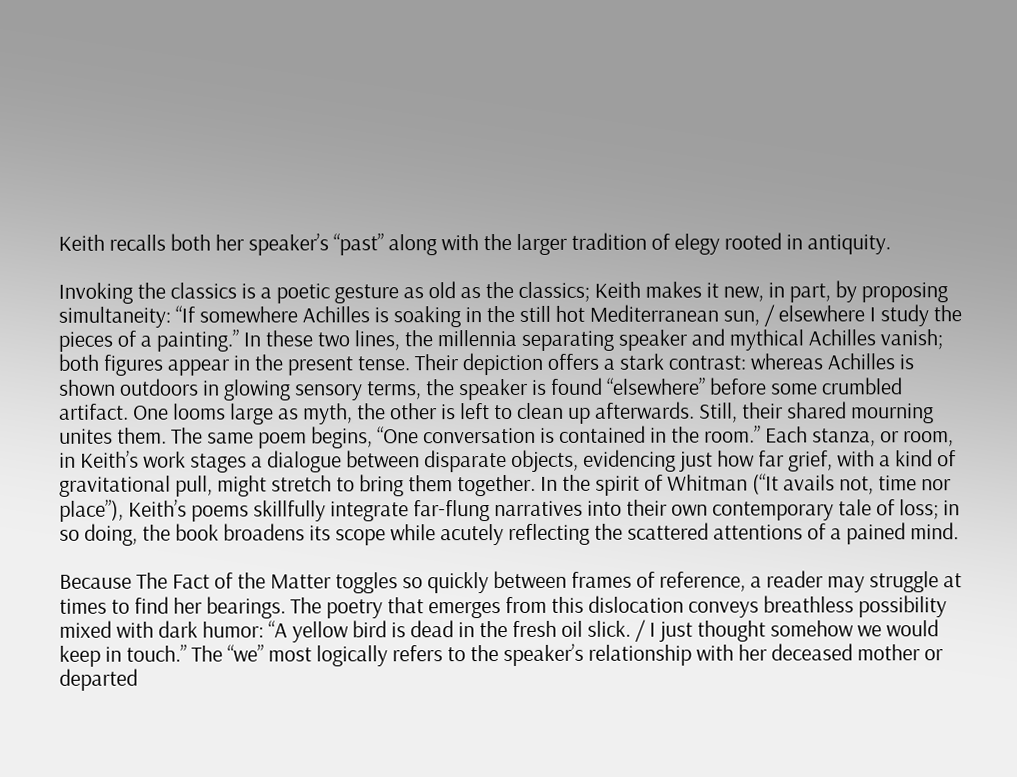Keith recalls both her speaker’s “past” along with the larger tradition of elegy rooted in antiquity.

Invoking the classics is a poetic gesture as old as the classics; Keith makes it new, in part, by proposing simultaneity: “If somewhere Achilles is soaking in the still hot Mediterranean sun, / elsewhere I study the pieces of a painting.” In these two lines, the millennia separating speaker and mythical Achilles vanish; both figures appear in the present tense. Their depiction offers a stark contrast: whereas Achilles is shown outdoors in glowing sensory terms, the speaker is found “elsewhere” before some crumbled artifact. One looms large as myth, the other is left to clean up afterwards. Still, their shared mourning unites them. The same poem begins, “One conversation is contained in the room.” Each stanza, or room, in Keith’s work stages a dialogue between disparate objects, evidencing just how far grief, with a kind of gravitational pull, might stretch to bring them together. In the spirit of Whitman (“It avails not, time nor place”), Keith’s poems skillfully integrate far-flung narratives into their own contemporary tale of loss; in so doing, the book broadens its scope while acutely reflecting the scattered attentions of a pained mind.

Because The Fact of the Matter toggles so quickly between frames of reference, a reader may struggle at times to find her bearings. The poetry that emerges from this dislocation conveys breathless possibility mixed with dark humor: “A yellow bird is dead in the fresh oil slick. / I just thought somehow we would keep in touch.” The “we” most logically refers to the speaker’s relationship with her deceased mother or departed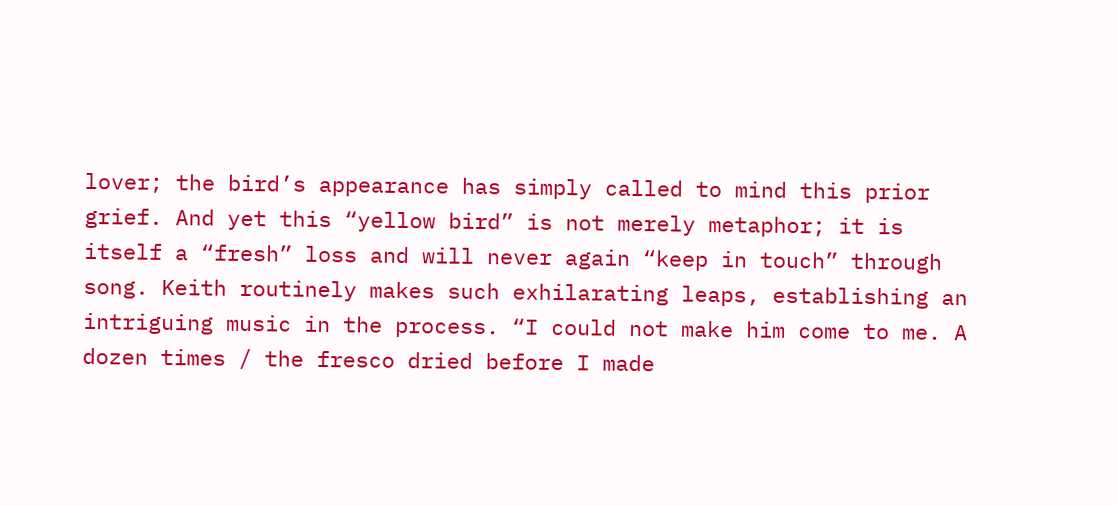lover; the bird’s appearance has simply called to mind this prior grief. And yet this “yellow bird” is not merely metaphor; it is itself a “fresh” loss and will never again “keep in touch” through song. Keith routinely makes such exhilarating leaps, establishing an intriguing music in the process. “I could not make him come to me. A dozen times / the fresco dried before I made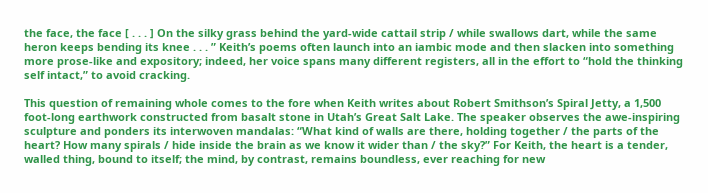the face, the face [ . . . ] On the silky grass behind the yard-wide cattail strip / while swallows dart, while the same heron keeps bending its knee . . . ” Keith’s poems often launch into an iambic mode and then slacken into something more prose-like and expository; indeed, her voice spans many different registers, all in the effort to “hold the thinking self intact,” to avoid cracking.

This question of remaining whole comes to the fore when Keith writes about Robert Smithson’s Spiral Jetty, a 1,500 foot-long earthwork constructed from basalt stone in Utah’s Great Salt Lake. The speaker observes the awe-inspiring sculpture and ponders its interwoven mandalas: “What kind of walls are there, holding together / the parts of the heart? How many spirals / hide inside the brain as we know it wider than / the sky?” For Keith, the heart is a tender, walled thing, bound to itself; the mind, by contrast, remains boundless, ever reaching for new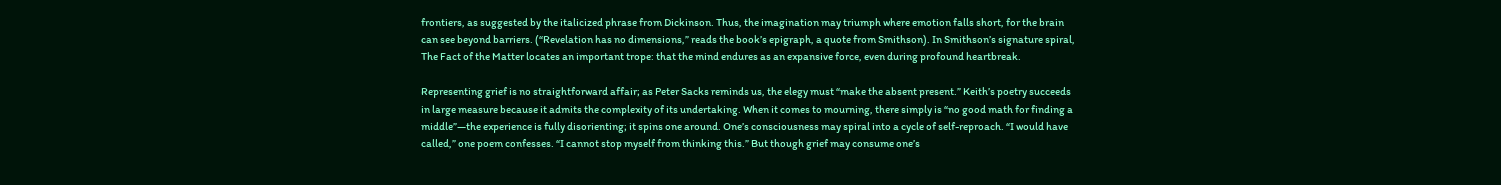frontiers, as suggested by the italicized phrase from Dickinson. Thus, the imagination may triumph where emotion falls short, for the brain can see beyond barriers. (“Revelation has no dimensions,” reads the book’s epigraph, a quote from Smithson). In Smithson’s signature spiral, The Fact of the Matter locates an important trope: that the mind endures as an expansive force, even during profound heartbreak.

Representing grief is no straightforward affair; as Peter Sacks reminds us, the elegy must “make the absent present.” Keith’s poetry succeeds in large measure because it admits the complexity of its undertaking. When it comes to mourning, there simply is “no good math for finding a middle”—the experience is fully disorienting; it spins one around. One’s consciousness may spiral into a cycle of self-reproach. “I would have called,” one poem confesses. “I cannot stop myself from thinking this.” But though grief may consume one’s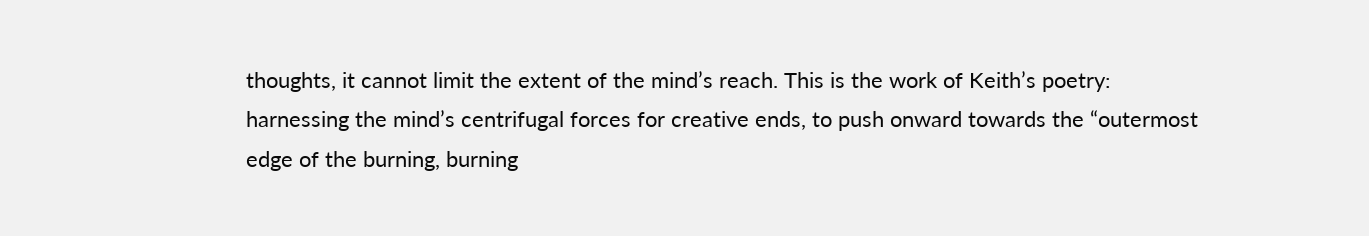thoughts, it cannot limit the extent of the mind’s reach. This is the work of Keith’s poetry: harnessing the mind’s centrifugal forces for creative ends, to push onward towards the “outermost edge of the burning, burning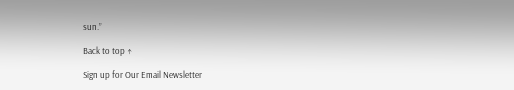sun.”

Back to top ↑

Sign up for Our Email Newsletter